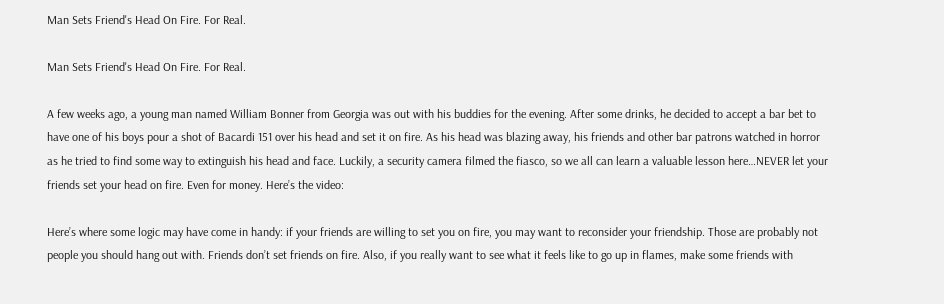Man Sets Friend's Head On Fire. For Real.

Man Sets Friend's Head On Fire. For Real.

A few weeks ago, a young man named William Bonner from Georgia was out with his buddies for the evening. After some drinks, he decided to accept a bar bet to have one of his boys pour a shot of Bacardi 151 over his head and set it on fire. As his head was blazing away, his friends and other bar patrons watched in horror as he tried to find some way to extinguish his head and face. Luckily, a security camera filmed the fiasco, so we all can learn a valuable lesson here…NEVER let your friends set your head on fire. Even for money. Here’s the video:

Here’s where some logic may have come in handy: if your friends are willing to set you on fire, you may want to reconsider your friendship. Those are probably not people you should hang out with. Friends don’t set friends on fire. Also, if you really want to see what it feels like to go up in flames, make some friends with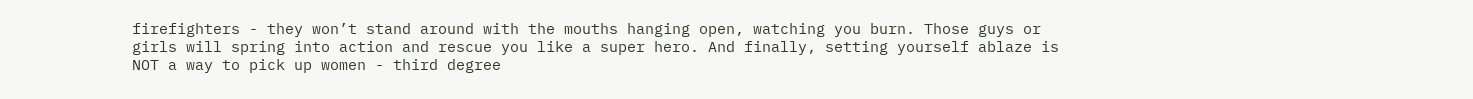firefighters - they won’t stand around with the mouths hanging open, watching you burn. Those guys or girls will spring into action and rescue you like a super hero. And finally, setting yourself ablaze is NOT a way to pick up women - third degree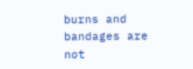burns and bandages are not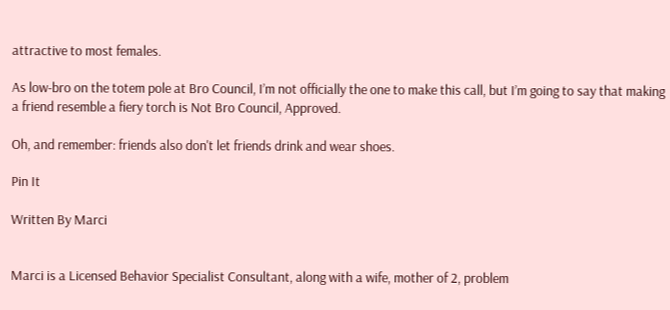attractive to most females.

As low-bro on the totem pole at Bro Council, I’m not officially the one to make this call, but I’m going to say that making a friend resemble a fiery torch is Not Bro Council, Approved.

Oh, and remember: friends also don't let friends drink and wear shoes.

Pin It

Written By Marci


Marci is a Licensed Behavior Specialist Consultant, along with a wife, mother of 2, problem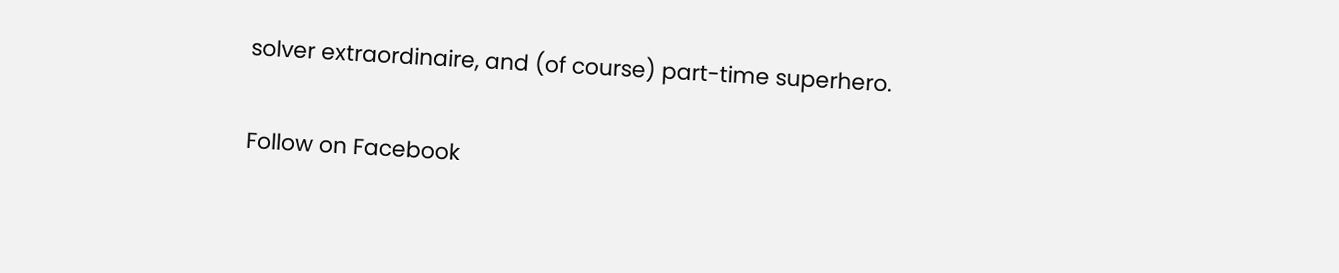solver extraordinaire, and (of course) part-time superhero.

Follow on Facebook